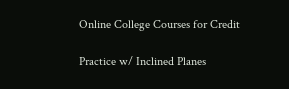Online College Courses for Credit

Practice w/ Inclined Planes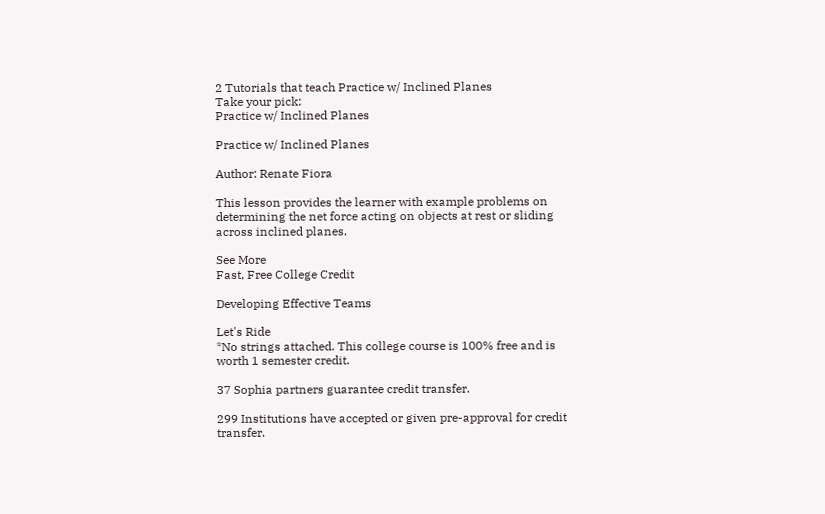2 Tutorials that teach Practice w/ Inclined Planes
Take your pick:
Practice w/ Inclined Planes

Practice w/ Inclined Planes

Author: Renate Fiora

This lesson provides the learner with example problems on determining the net force acting on objects at rest or sliding across inclined planes.

See More
Fast, Free College Credit

Developing Effective Teams

Let's Ride
*No strings attached. This college course is 100% free and is worth 1 semester credit.

37 Sophia partners guarantee credit transfer.

299 Institutions have accepted or given pre-approval for credit transfer.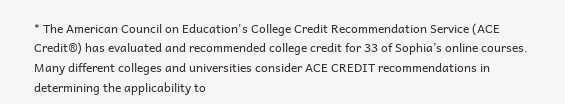* The American Council on Education's College Credit Recommendation Service (ACE Credit®) has evaluated and recommended college credit for 33 of Sophia’s online courses. Many different colleges and universities consider ACE CREDIT recommendations in determining the applicability to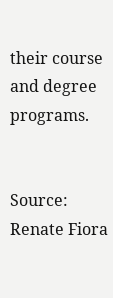their course and degree programs.


Source: Renate Fiora